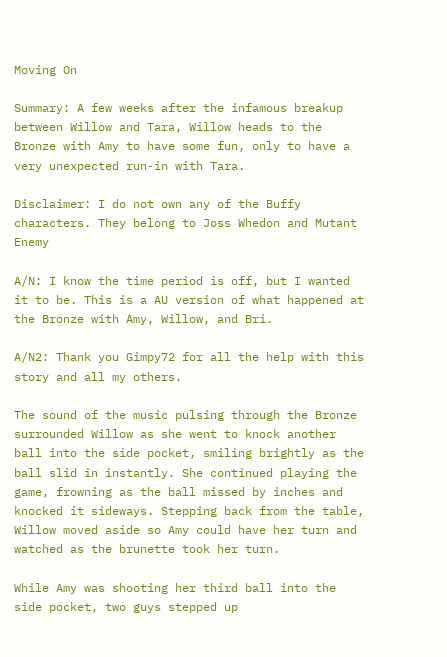Moving On

Summary: A few weeks after the infamous breakup between Willow and Tara, Willow heads to the Bronze with Amy to have some fun, only to have a very unexpected run-in with Tara.

Disclaimer: I do not own any of the Buffy characters. They belong to Joss Whedon and Mutant Enemy

A/N: I know the time period is off, but I wanted it to be. This is a AU version of what happened at the Bronze with Amy, Willow, and Bri.

A/N2: Thank you Gimpy72 for all the help with this story and all my others.

The sound of the music pulsing through the Bronze surrounded Willow as she went to knock another ball into the side pocket, smiling brightly as the ball slid in instantly. She continued playing the game, frowning as the ball missed by inches and knocked it sideways. Stepping back from the table, Willow moved aside so Amy could have her turn and watched as the brunette took her turn.

While Amy was shooting her third ball into the side pocket, two guys stepped up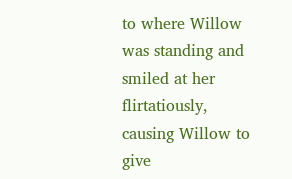to where Willow was standing and smiled at her flirtatiously, causing Willow to give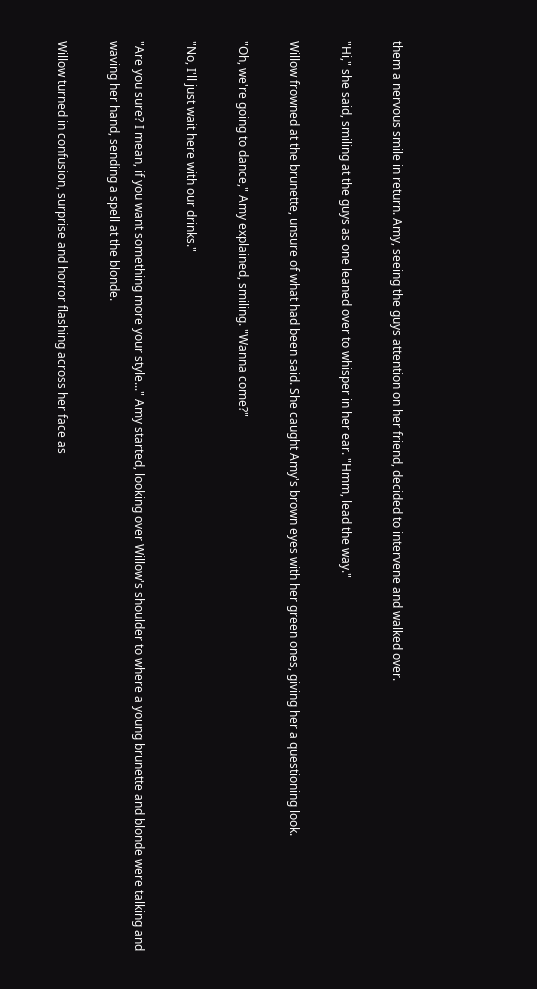them a nervous smile in return. Amy, seeing the guys attention on her friend, decided to intervene and walked over.

"Hi," she said, smiling at the guys as one leaned over to whisper in her ear. "Hmm, lead the way."

Willow frowned at the brunette, unsure of what had been said. She caught Amy's brown eyes with her green ones, giving her a questioning look.

"Oh, we're going to dance," Amy explained, smiling. "Wanna come?"

"No, I'll just wait here with our drinks."

"Are you sure? I mean, if you want something more your style..." Amy started, looking over Willow's shoulder to where a young brunette and blonde were talking and waving her hand, sending a spell at the blonde.

Willow turned in confusion, surprise and horror flashing across her face as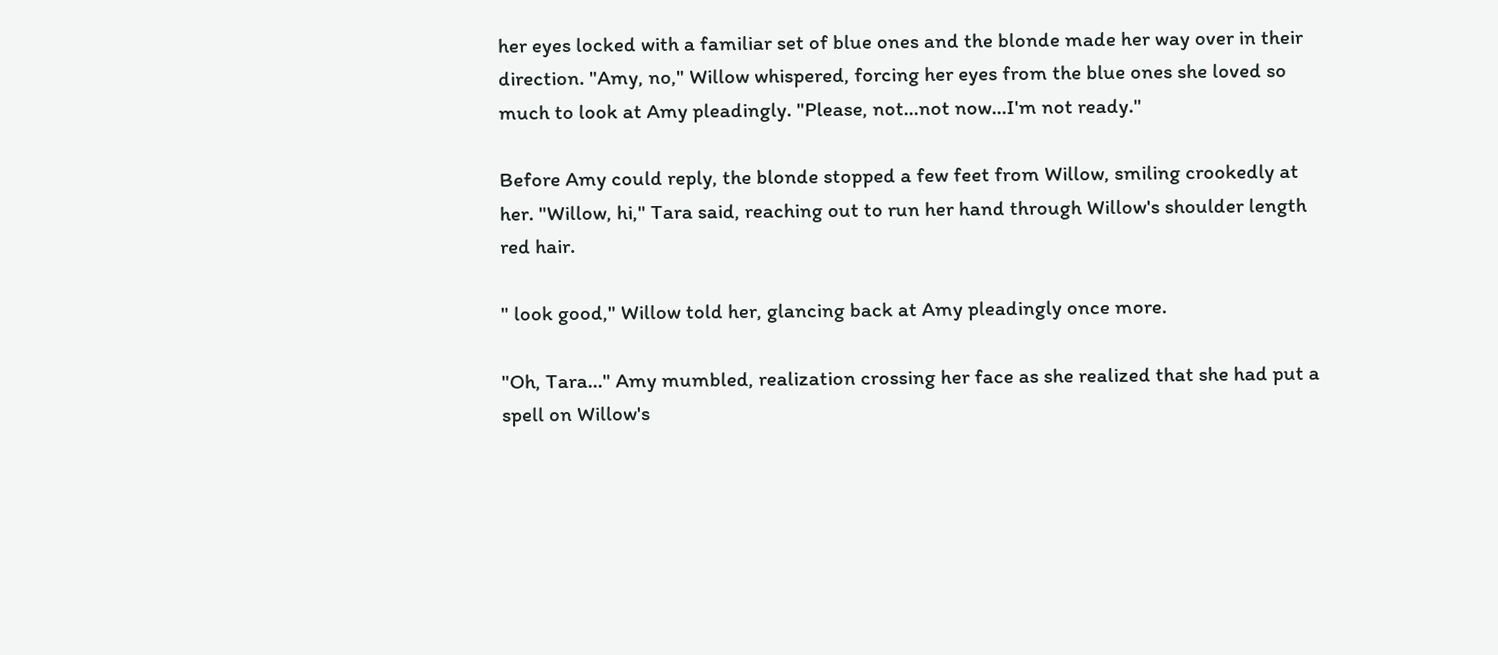her eyes locked with a familiar set of blue ones and the blonde made her way over in their direction. "Amy, no," Willow whispered, forcing her eyes from the blue ones she loved so much to look at Amy pleadingly. "Please, not...not now...I'm not ready."

Before Amy could reply, the blonde stopped a few feet from Willow, smiling crookedly at her. "Willow, hi," Tara said, reaching out to run her hand through Willow's shoulder length red hair.

" look good," Willow told her, glancing back at Amy pleadingly once more.

"Oh, Tara..." Amy mumbled, realization crossing her face as she realized that she had put a spell on Willow's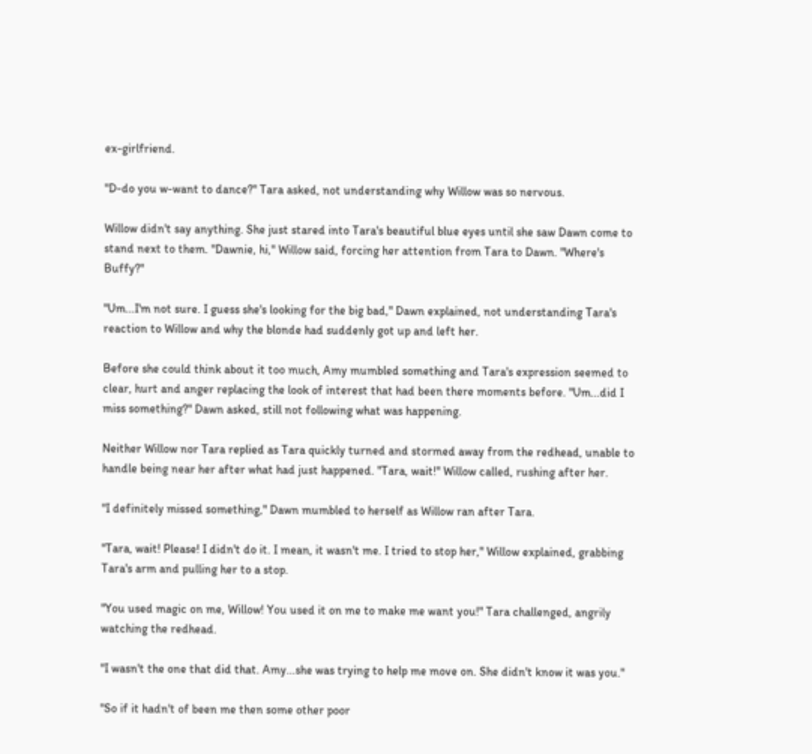ex-girlfriend.

"D-do you w-want to dance?" Tara asked, not understanding why Willow was so nervous.

Willow didn't say anything. She just stared into Tara's beautiful blue eyes until she saw Dawn come to stand next to them. "Dawnie, hi," Willow said, forcing her attention from Tara to Dawn. "Where's Buffy?"

"Um...I'm not sure. I guess she's looking for the big bad," Dawn explained, not understanding Tara's reaction to Willow and why the blonde had suddenly got up and left her.

Before she could think about it too much, Amy mumbled something and Tara's expression seemed to clear, hurt and anger replacing the look of interest that had been there moments before. "Um...did I miss something?" Dawn asked, still not following what was happening.

Neither Willow nor Tara replied as Tara quickly turned and stormed away from the redhead, unable to handle being near her after what had just happened. "Tara, wait!" Willow called, rushing after her.

"I definitely missed something," Dawn mumbled to herself as Willow ran after Tara.

"Tara, wait! Please! I didn't do it. I mean, it wasn't me. I tried to stop her," Willow explained, grabbing Tara's arm and pulling her to a stop.

"You used magic on me, Willow! You used it on me to make me want you!" Tara challenged, angrily watching the redhead.

"I wasn't the one that did that. Amy...she was trying to help me move on. She didn't know it was you."

"So if it hadn't of been me then some other poor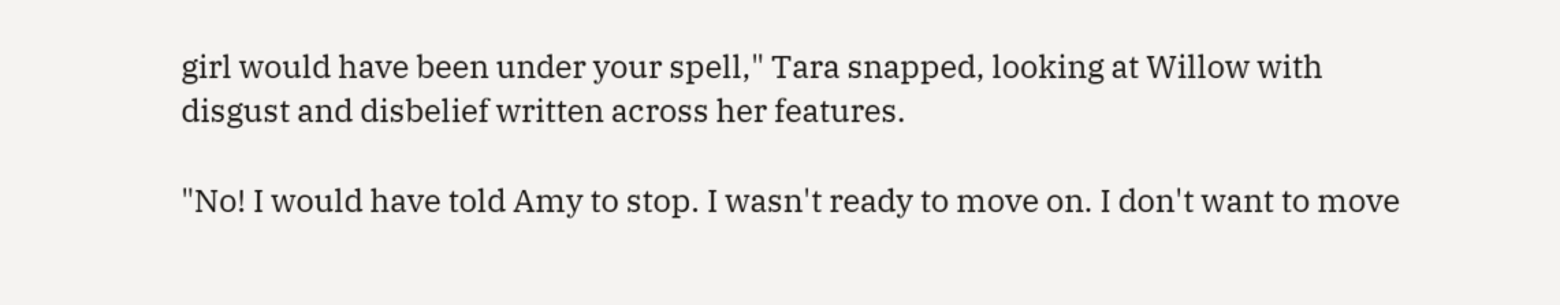girl would have been under your spell," Tara snapped, looking at Willow with disgust and disbelief written across her features.

"No! I would have told Amy to stop. I wasn't ready to move on. I don't want to move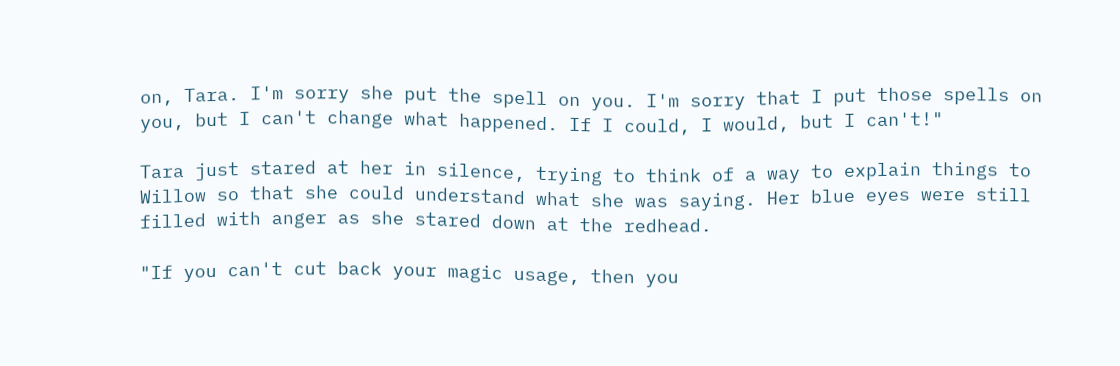on, Tara. I'm sorry she put the spell on you. I'm sorry that I put those spells on you, but I can't change what happened. If I could, I would, but I can't!"

Tara just stared at her in silence, trying to think of a way to explain things to Willow so that she could understand what she was saying. Her blue eyes were still filled with anger as she stared down at the redhead.

"If you can't cut back your magic usage, then you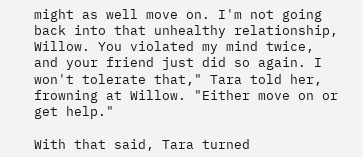might as well move on. I'm not going back into that unhealthy relationship, Willow. You violated my mind twice, and your friend just did so again. I won't tolerate that," Tara told her, frowning at Willow. "Either move on or get help."

With that said, Tara turned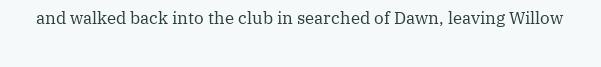and walked back into the club in searched of Dawn, leaving Willow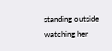standing outside watching her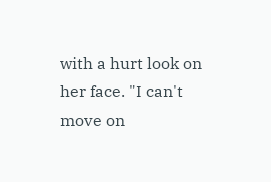with a hurt look on her face. "I can't move on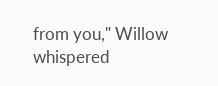from you," Willow whispered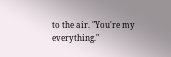to the air. "You're my everything."